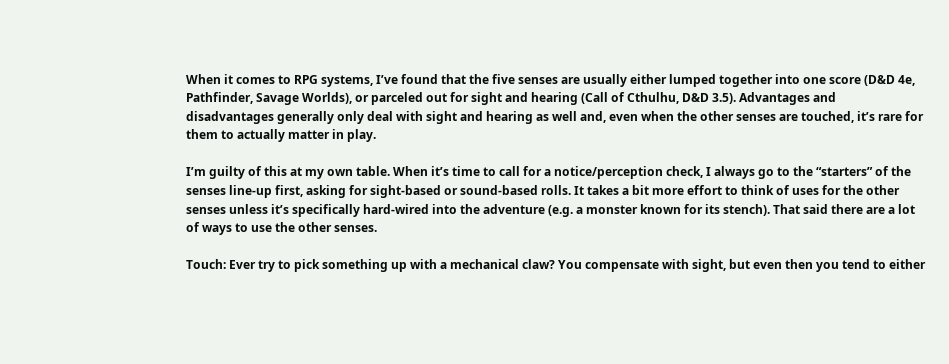When it comes to RPG systems, I’ve found that the five senses are usually either lumped together into one score (D&D 4e, Pathfinder, Savage Worlds), or parceled out for sight and hearing (Call of Cthulhu, D&D 3.5). Advantages and disadvantages generally only deal with sight and hearing as well and, even when the other senses are touched, it’s rare for them to actually matter in play.

I’m guilty of this at my own table. When it’s time to call for a notice/perception check, I always go to the “starters” of the senses line-up first, asking for sight-based or sound-based rolls. It takes a bit more effort to think of uses for the other senses unless it’s specifically hard-wired into the adventure (e.g. a monster known for its stench). That said there are a lot of ways to use the other senses.

Touch: Ever try to pick something up with a mechanical claw? You compensate with sight, but even then you tend to either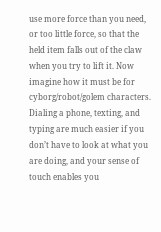use more force than you need, or too little force, so that the held item falls out of the claw when you try to lift it. Now imagine how it must be for cyborg/robot/golem characters. Dialing a phone, texting, and typing are much easier if you don’t have to look at what you are doing, and your sense of touch enables you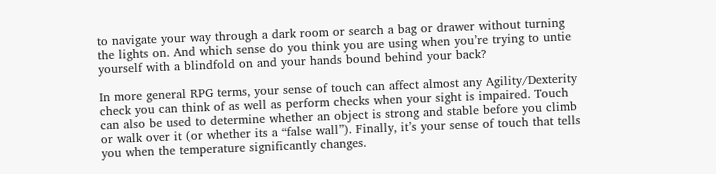to navigate your way through a dark room or search a bag or drawer without turning the lights on. And which sense do you think you are using when you’re trying to untie yourself with a blindfold on and your hands bound behind your back?

In more general RPG terms, your sense of touch can affect almost any Agility/Dexterity check you can think of as well as perform checks when your sight is impaired. Touch can also be used to determine whether an object is strong and stable before you climb or walk over it (or whether its a “false wall”). Finally, it’s your sense of touch that tells you when the temperature significantly changes.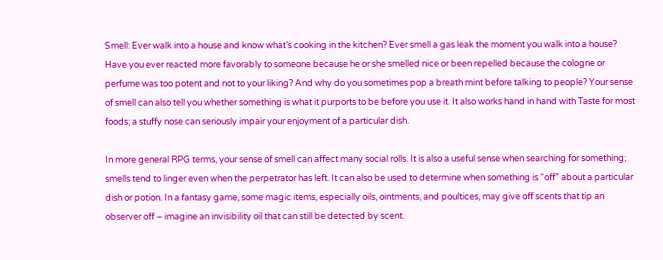Smell: Ever walk into a house and know what’s cooking in the kitchen? Ever smell a gas leak the moment you walk into a house? Have you ever reacted more favorably to someone because he or she smelled nice or been repelled because the cologne or perfume was too potent and not to your liking? And why do you sometimes pop a breath mint before talking to people? Your sense of smell can also tell you whether something is what it purports to be before you use it. It also works hand in hand with Taste for most foods; a stuffy nose can seriously impair your enjoyment of a particular dish.

In more general RPG terms, your sense of smell can affect many social rolls. It is also a useful sense when searching for something; smells tend to linger even when the perpetrator has left. It can also be used to determine when something is “off” about a particular dish or potion. In a fantasy game, some magic items, especially oils, ointments, and poultices, may give off scents that tip an observer off – imagine an invisibility oil that can still be detected by scent.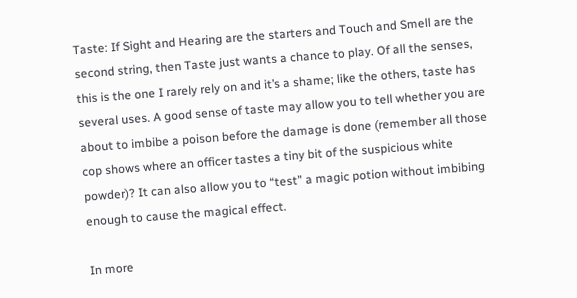Taste: If Sight and Hearing are the starters and Touch and Smell are the second string, then Taste just wants a chance to play. Of all the senses, this is the one I rarely rely on and it’s a shame; like the others, taste has several uses. A good sense of taste may allow you to tell whether you are about to imbibe a poison before the damage is done (remember all those cop shows where an officer tastes a tiny bit of the suspicious white powder)? It can also allow you to “test” a magic potion without imbibing enough to cause the magical effect.

In more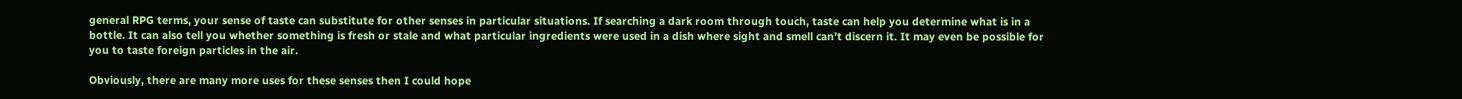general RPG terms, your sense of taste can substitute for other senses in particular situations. If searching a dark room through touch, taste can help you determine what is in a bottle. It can also tell you whether something is fresh or stale and what particular ingredients were used in a dish where sight and smell can’t discern it. It may even be possible for you to taste foreign particles in the air.

Obviously, there are many more uses for these senses then I could hope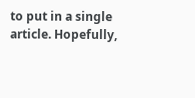to put in a single article. Hopefully,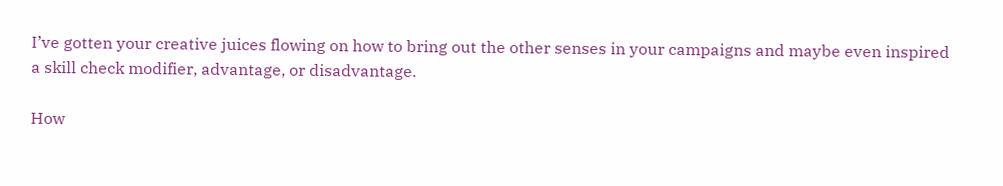I’ve gotten your creative juices flowing on how to bring out the other senses in your campaigns and maybe even inspired a skill check modifier, advantage, or disadvantage.

How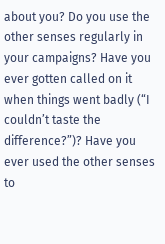about you? Do you use the other senses regularly in your campaigns? Have you ever gotten called on it when things went badly (“I couldn’t taste the difference?”)? Have you ever used the other senses to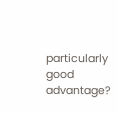particularly good advantage?